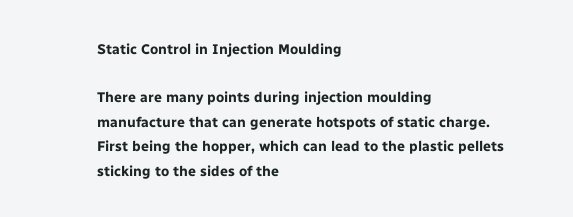Static Control in Injection Moulding

There are many points during injection moulding manufacture that can generate hotspots of static charge. First being the hopper, which can lead to the plastic pellets sticking to the sides of the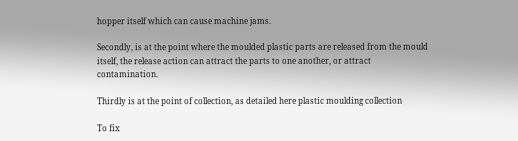hopper itself which can cause machine jams.

Secondly, is at the point where the moulded plastic parts are released from the mould itself, the release action can attract the parts to one another, or attract contamination.

Thirdly is at the point of collection, as detailed here plastic moulding collection

To fix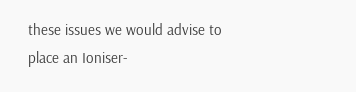these issues we would advise to place an Ioniser-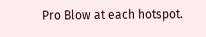Pro Blow at each hotspot.